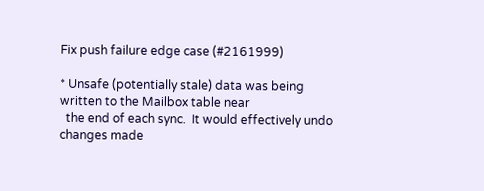Fix push failure edge case (#2161999)

* Unsafe (potentially stale) data was being written to the Mailbox table near
  the end of each sync.  It would effectively undo changes made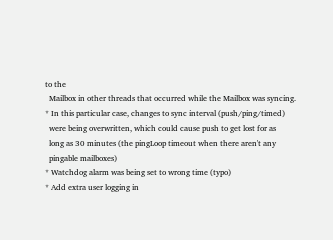to the
  Mailbox in other threads that occurred while the Mailbox was syncing.
* In this particular case, changes to sync interval (push/ping/timed)
  were being overwritten, which could cause push to get lost for as
  long as 30 minutes (the pingLoop timeout when there aren't any
  pingable mailboxes)
* Watchdog alarm was being set to wrong time (typo)
* Add extra user logging in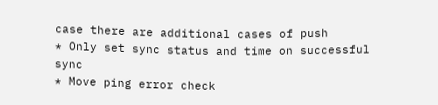case there are additional cases of push
* Only set sync status and time on successful sync
* Move ping error check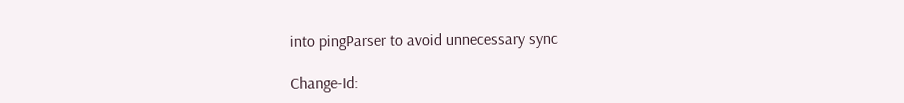into pingParser to avoid unnecessary sync

Change-Id: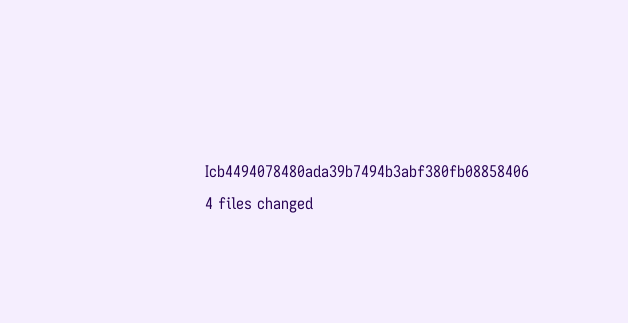Icb4494078480ada39b7494b3abf380fb08858406
4 files changed